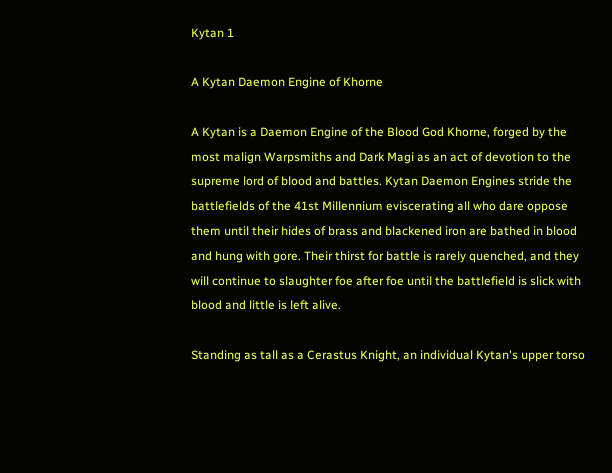Kytan 1

A Kytan Daemon Engine of Khorne

A Kytan is a Daemon Engine of the Blood God Khorne, forged by the most malign Warpsmiths and Dark Magi as an act of devotion to the supreme lord of blood and battles. Kytan Daemon Engines stride the battlefields of the 41st Millennium eviscerating all who dare oppose them until their hides of brass and blackened iron are bathed in blood and hung with gore. Their thirst for battle is rarely quenched, and they will continue to slaughter foe after foe until the battlefield is slick with blood and little is left alive.

Standing as tall as a Cerastus Knight, an individual Kytan's upper torso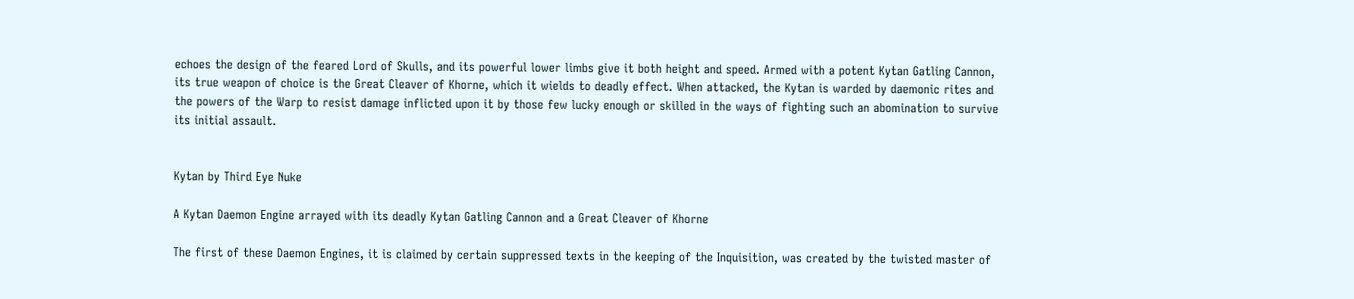echoes the design of the feared Lord of Skulls, and its powerful lower limbs give it both height and speed. Armed with a potent Kytan Gatling Cannon, its true weapon of choice is the Great Cleaver of Khorne, which it wields to deadly effect. When attacked, the Kytan is warded by daemonic rites and the powers of the Warp to resist damage inflicted upon it by those few lucky enough or skilled in the ways of fighting such an abomination to survive its initial assault.


Kytan by Third Eye Nuke

A Kytan Daemon Engine arrayed with its deadly Kytan Gatling Cannon and a Great Cleaver of Khorne

The first of these Daemon Engines, it is claimed by certain suppressed texts in the keeping of the Inquisition, was created by the twisted master of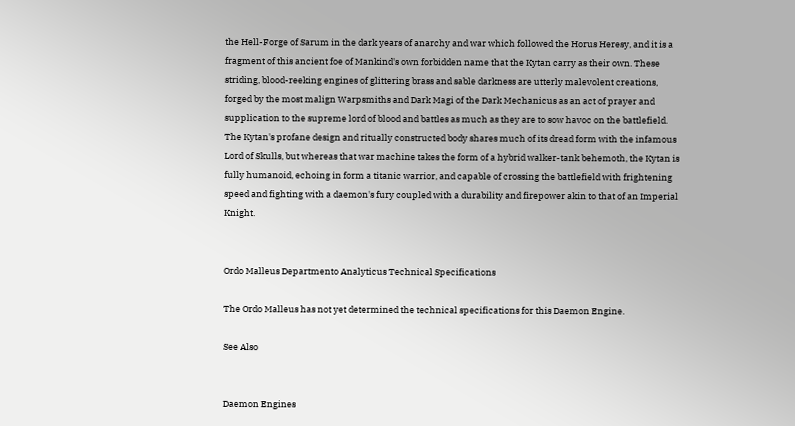the Hell-Forge of Sarum in the dark years of anarchy and war which followed the Horus Heresy, and it is a fragment of this ancient foe of Mankind's own forbidden name that the Kytan carry as their own. These striding, blood-reeking engines of glittering brass and sable darkness are utterly malevolent creations, forged by the most malign Warpsmiths and Dark Magi of the Dark Mechanicus as an act of prayer and supplication to the supreme lord of blood and battles as much as they are to sow havoc on the battlefield. The Kytan's profane design and ritually constructed body shares much of its dread form with the infamous Lord of Skulls, but whereas that war machine takes the form of a hybrid walker-tank behemoth, the Kytan is fully humanoid, echoing in form a titanic warrior, and capable of crossing the battlefield with frightening speed and fighting with a daemon's fury coupled with a durability and firepower akin to that of an Imperial Knight.


Ordo Malleus Departmento Analyticus Technical Specifications

The Ordo Malleus has not yet determined the technical specifications for this Daemon Engine.

See Also


Daemon Engines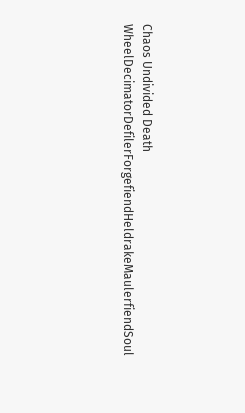Chaos Undivided Death WheelDecimatorDefilerForgefiendHeldrakeMaulerfiendSoul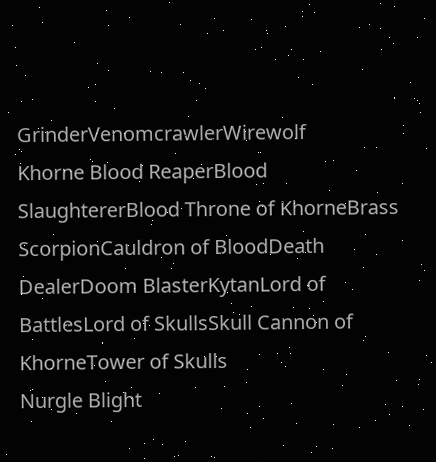GrinderVenomcrawlerWirewolf
Khorne Blood ReaperBlood SlaughtererBlood Throne of KhorneBrass ScorpionCauldron of BloodDeath DealerDoom BlasterKytanLord of BattlesLord of SkullsSkull Cannon of KhorneTower of Skulls
Nurgle Blight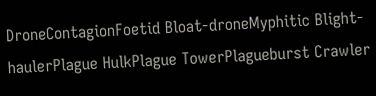DroneContagionFoetid Bloat-droneMyphitic Blight-haulerPlague HulkPlague TowerPlagueburst Crawler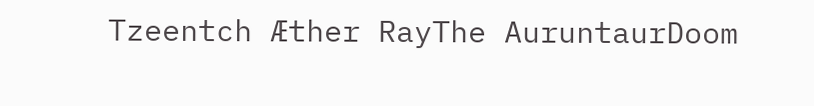Tzeentch Æther RayThe AuruntaurDoom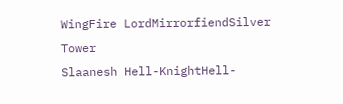WingFire LordMirrorfiendSilver Tower
Slaanesh Hell-KnightHell-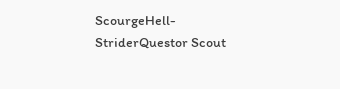ScourgeHell-StriderQuestor Scout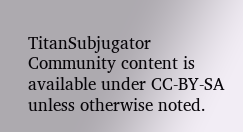TitanSubjugator
Community content is available under CC-BY-SA unless otherwise noted.